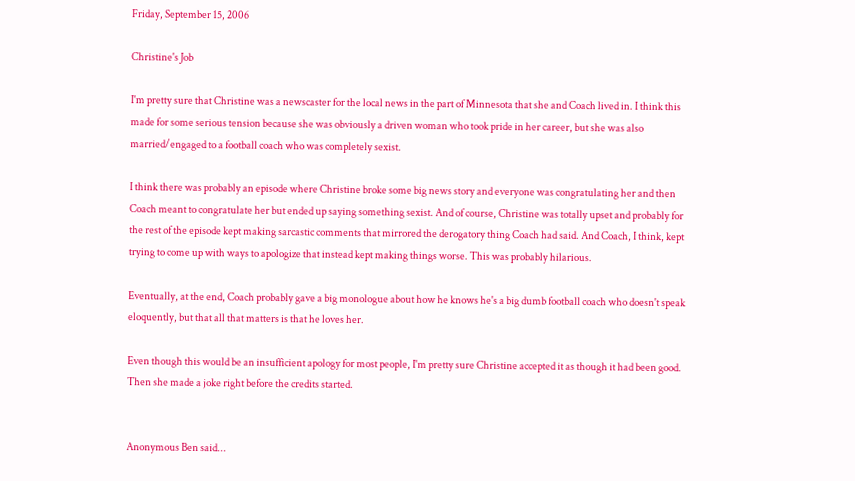Friday, September 15, 2006

Christine's Job

I'm pretty sure that Christine was a newscaster for the local news in the part of Minnesota that she and Coach lived in. I think this made for some serious tension because she was obviously a driven woman who took pride in her career, but she was also married/engaged to a football coach who was completely sexist.

I think there was probably an episode where Christine broke some big news story and everyone was congratulating her and then Coach meant to congratulate her but ended up saying something sexist. And of course, Christine was totally upset and probably for the rest of the episode kept making sarcastic comments that mirrored the derogatory thing Coach had said. And Coach, I think, kept trying to come up with ways to apologize that instead kept making things worse. This was probably hilarious.

Eventually, at the end, Coach probably gave a big monologue about how he knows he's a big dumb football coach who doesn't speak eloquently, but that all that matters is that he loves her.

Even though this would be an insufficient apology for most people, I'm pretty sure Christine accepted it as though it had been good. Then she made a joke right before the credits started.


Anonymous Ben said...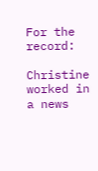For the record:

Christine worked in a news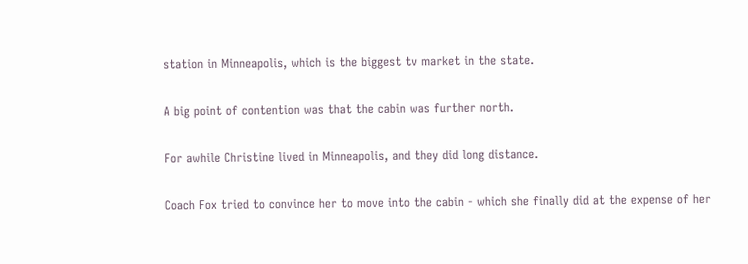station in Minneapolis, which is the biggest tv market in the state.

A big point of contention was that the cabin was further north.

For awhile Christine lived in Minneapolis, and they did long distance.

Coach Fox tried to convince her to move into the cabin - which she finally did at the expense of her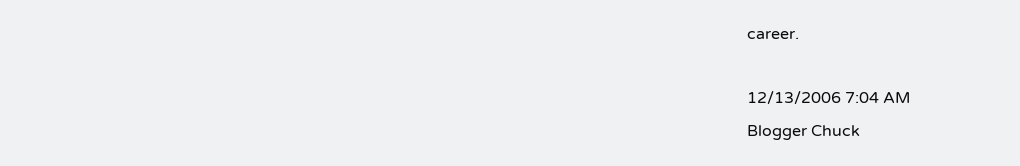career.

12/13/2006 7:04 AM
Blogger Chuck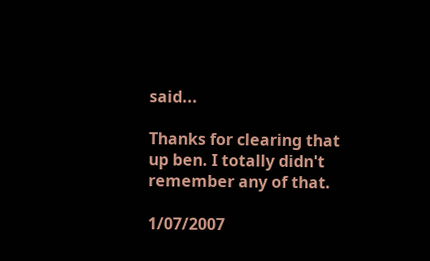said...

Thanks for clearing that up ben. I totally didn't remember any of that.

1/07/2007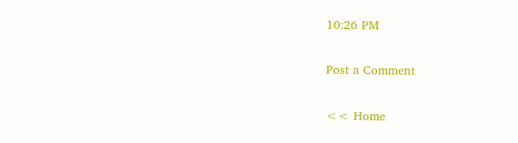10:26 PM

Post a Comment

<< Home